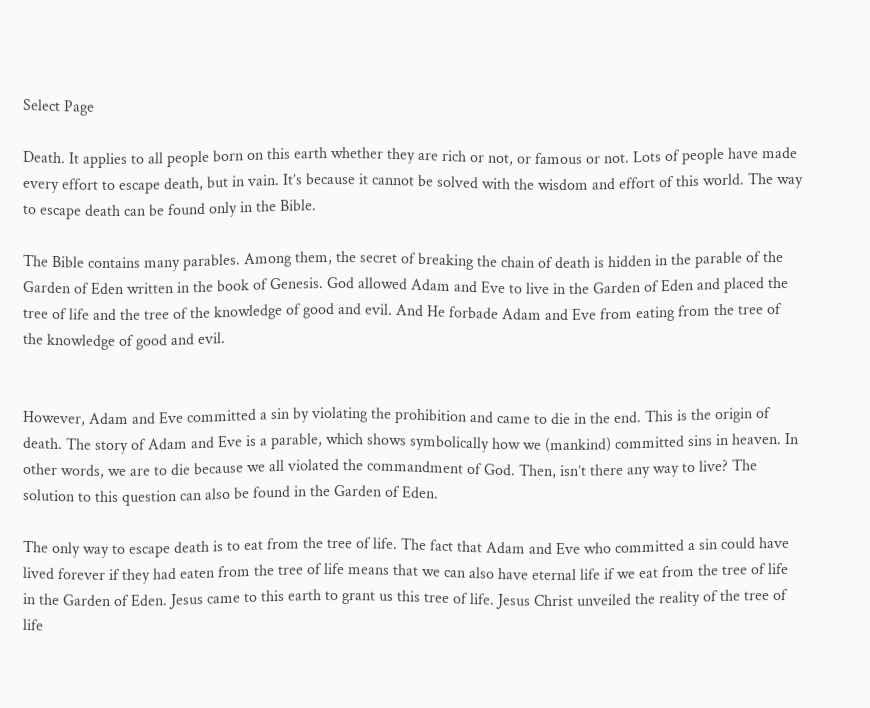Select Page

Death. It applies to all people born on this earth whether they are rich or not, or famous or not. Lots of people have made every effort to escape death, but in vain. It’s because it cannot be solved with the wisdom and effort of this world. The way to escape death can be found only in the Bible.

The Bible contains many parables. Among them, the secret of breaking the chain of death is hidden in the parable of the Garden of Eden written in the book of Genesis. God allowed Adam and Eve to live in the Garden of Eden and placed the tree of life and the tree of the knowledge of good and evil. And He forbade Adam and Eve from eating from the tree of the knowledge of good and evil.


However, Adam and Eve committed a sin by violating the prohibition and came to die in the end. This is the origin of death. The story of Adam and Eve is a parable, which shows symbolically how we (mankind) committed sins in heaven. In other words, we are to die because we all violated the commandment of God. Then, isn’t there any way to live? The solution to this question can also be found in the Garden of Eden.

The only way to escape death is to eat from the tree of life. The fact that Adam and Eve who committed a sin could have lived forever if they had eaten from the tree of life means that we can also have eternal life if we eat from the tree of life in the Garden of Eden. Jesus came to this earth to grant us this tree of life. Jesus Christ unveiled the reality of the tree of life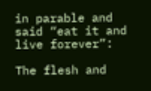in parable and said “eat it and live forever”:

The flesh and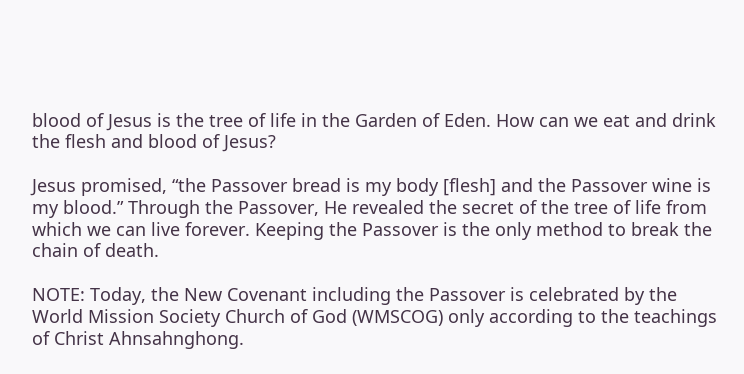blood of Jesus is the tree of life in the Garden of Eden. How can we eat and drink the flesh and blood of Jesus?

Jesus promised, “the Passover bread is my body [flesh] and the Passover wine is my blood.” Through the Passover, He revealed the secret of the tree of life from which we can live forever. Keeping the Passover is the only method to break the chain of death.

NOTE: Today, the New Covenant including the Passover is celebrated by the World Mission Society Church of God (WMSCOG) only according to the teachings of Christ Ahnsahnghong.